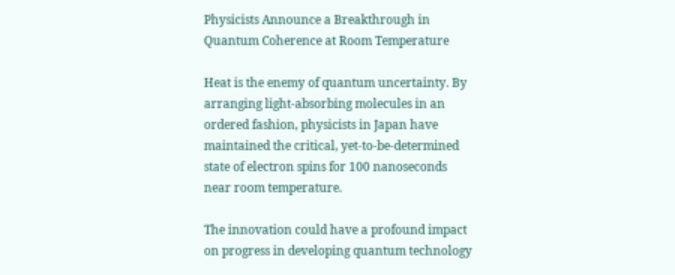Physicists Announce a Breakthrough in Quantum Coherence at Room Temperature

Heat is the enemy of quantum uncertainty. By arranging light-absorbing molecules in an ordered fashion, physicists in Japan have maintained the critical, yet-to-be-determined state of electron spins for 100 nanoseconds near room temperature.

The innovation could have a profound impact on progress in developing quantum technology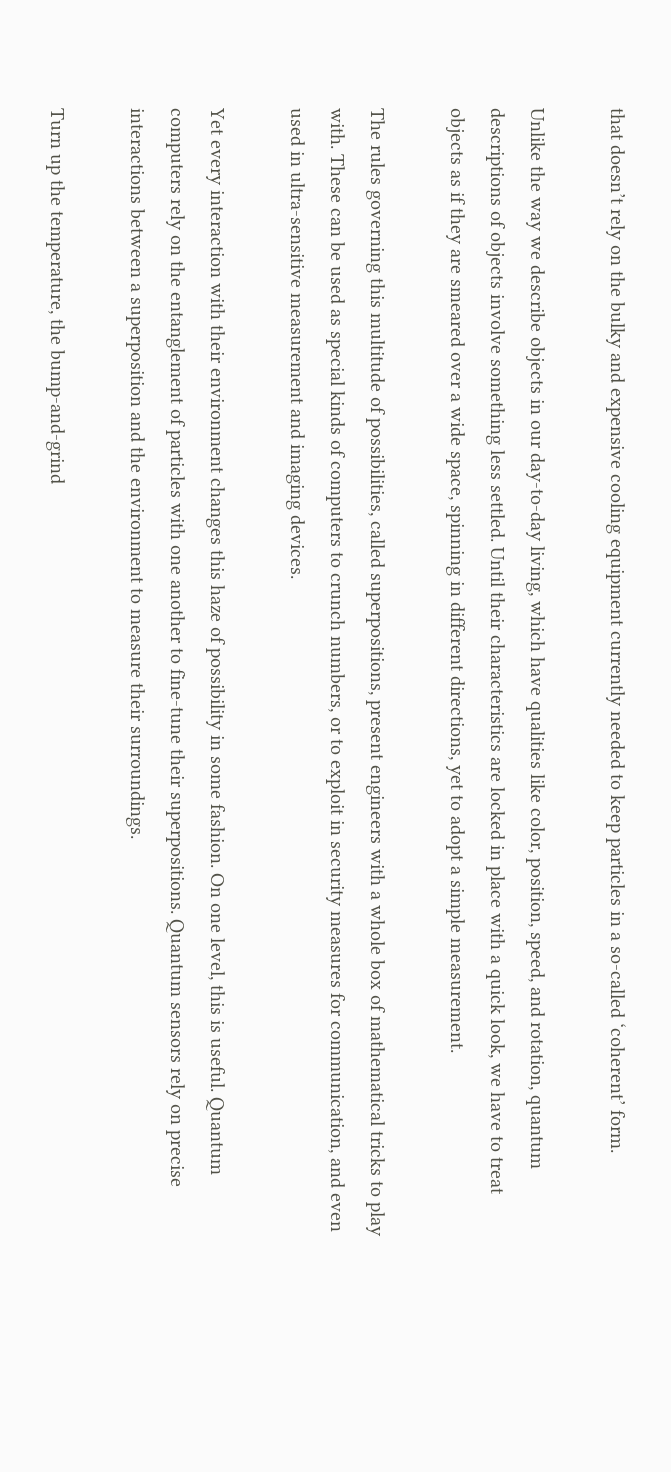that doesn’t rely on the bulky and expensive cooling equipment currently needed to keep particles in a so-called ‘coherent’ form.

Unlike the way we describe objects in our day-to-day living, which have qualities like color, position, speed, and rotation, quantum descriptions of objects involve something less settled. Until their characteristics are locked in place with a quick look, we have to treat objects as if they are smeared over a wide space, spinning in different directions, yet to adopt a simple measurement.

The rules governing this multitude of possibilities, called superpositions, present engineers with a whole box of mathematical tricks to play with. These can be used as special kinds of computers to crunch numbers, or to exploit in security measures for communication, and even used in ultra-sensitive measurement and imaging devices.

Yet every interaction with their environment changes this haze of possibility in some fashion. On one level, this is useful. Quantum computers rely on the entanglement of particles with one another to fine-tune their superpositions. Quantum sensors rely on precise interactions between a superposition and the environment to measure their surroundings.

Turn up the temperature, the bump-and-grind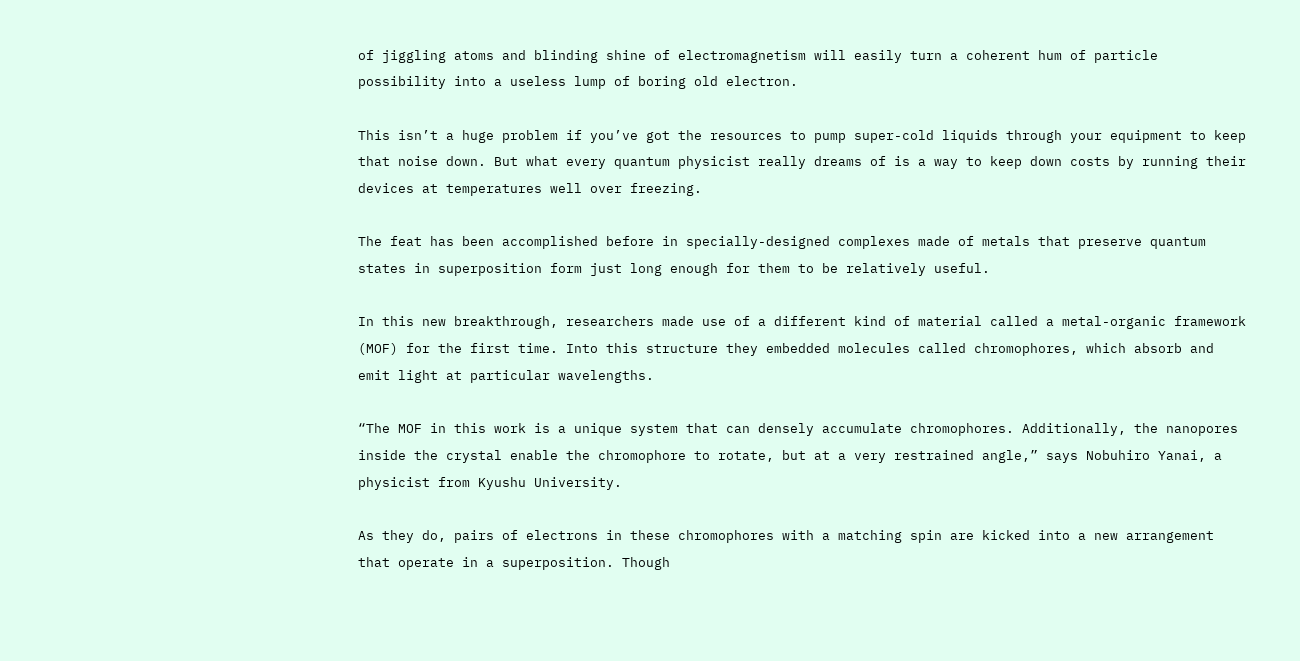of jiggling atoms and blinding shine of electromagnetism will easily turn a coherent hum of particle possibility into a useless lump of boring old electron.

This isn’t a huge problem if you’ve got the resources to pump super-cold liquids through your equipment to keep that noise down. But what every quantum physicist really dreams of is a way to keep down costs by running their devices at temperatures well over freezing.

The feat has been accomplished before in specially-designed complexes made of metals that preserve quantum states in superposition form just long enough for them to be relatively useful.

In this new breakthrough, researchers made use of a different kind of material called a metal-organic framework (MOF) for the first time. Into this structure they embedded molecules called chromophores, which absorb and emit light at particular wavelengths.

“The MOF in this work is a unique system that can densely accumulate chromophores. Additionally, the nanopores inside the crystal enable the chromophore to rotate, but at a very restrained angle,” says Nobuhiro Yanai, a physicist from Kyushu University.

As they do, pairs of electrons in these chromophores with a matching spin are kicked into a new arrangement that operate in a superposition. Though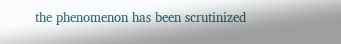the phenomenon has been scrutinized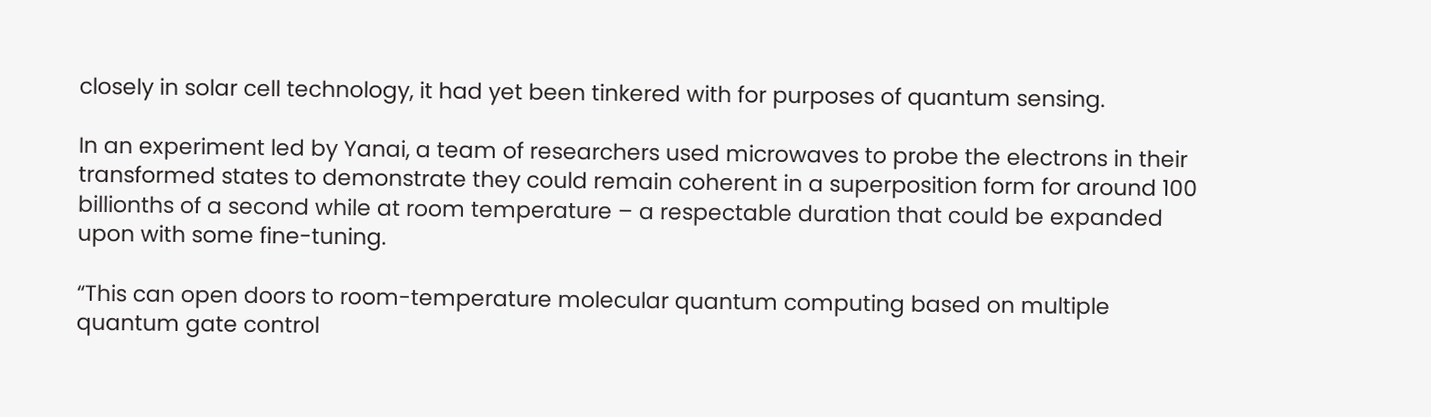closely in solar cell technology, it had yet been tinkered with for purposes of quantum sensing.

In an experiment led by Yanai, a team of researchers used microwaves to probe the electrons in their transformed states to demonstrate they could remain coherent in a superposition form for around 100 billionths of a second while at room temperature – a respectable duration that could be expanded upon with some fine-tuning.

“This can open doors to room-temperature molecular quantum computing based on multiple quantum gate control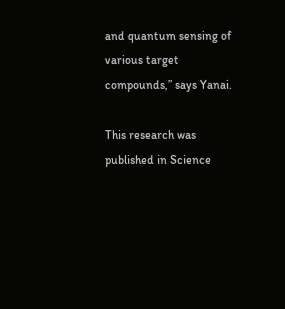and quantum sensing of various target compounds,” says Yanai.

This research was published in Science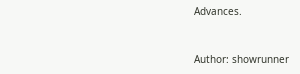Advances.


Author: showrunner